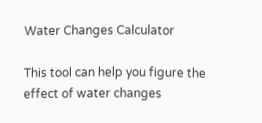Water Changes Calculator

This tool can help you figure the effect of water changes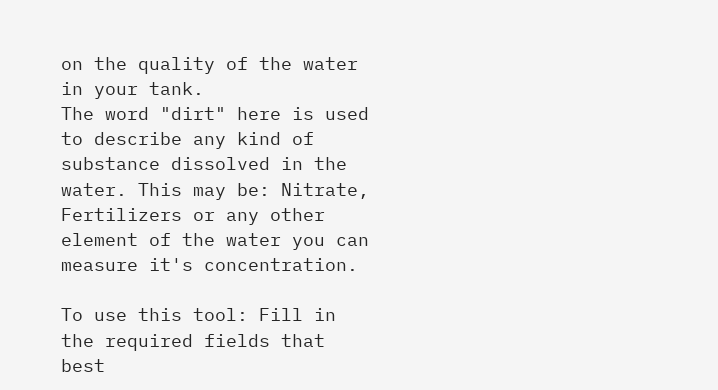on the quality of the water in your tank.
The word "dirt" here is used to describe any kind of substance dissolved in the water. This may be: Nitrate, Fertilizers or any other element of the water you can measure it's concentration.

To use this tool: Fill in the required fields that best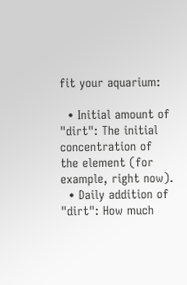fit your aquarium:

  • Initial amount of "dirt": The initial concentration of the element (for example, right now).
  • Daily addition of "dirt": How much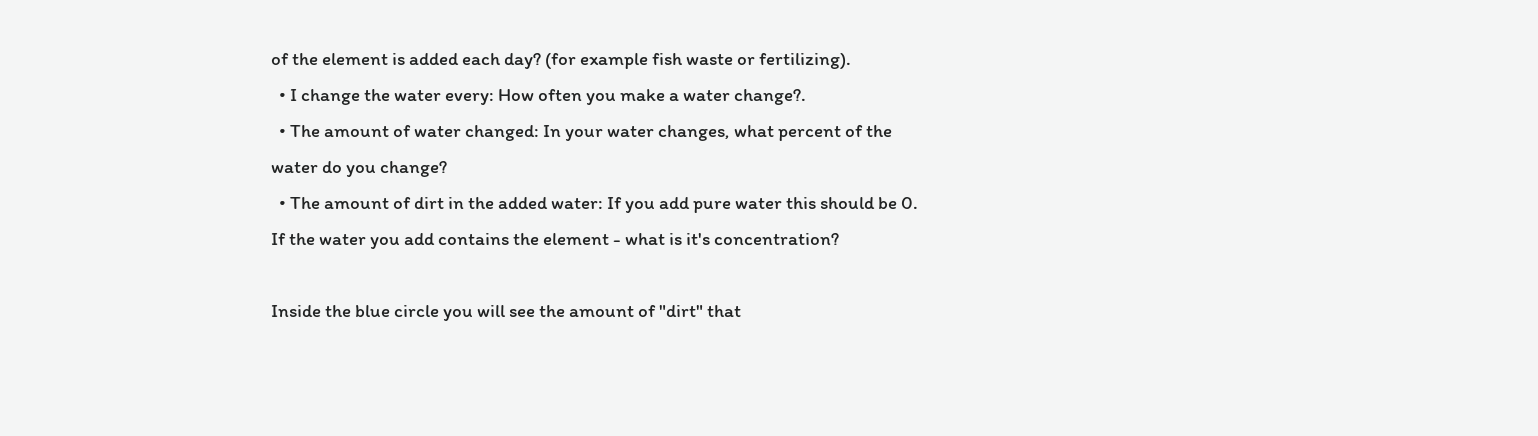of the element is added each day? (for example fish waste or fertilizing).
  • I change the water every: How often you make a water change?.
  • The amount of water changed: In your water changes, what percent of the water do you change?
  • The amount of dirt in the added water: If you add pure water this should be 0. If the water you add contains the element - what is it's concentration?

Inside the blue circle you will see the amount of "dirt" that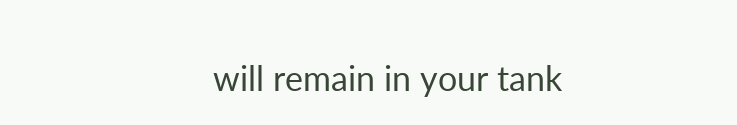will remain in your tank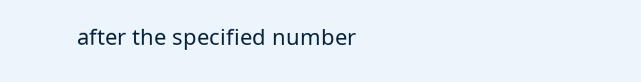after the specified number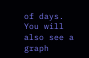of days.
You will also see a graph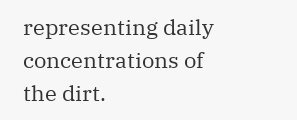representing daily concentrations of the dirt.